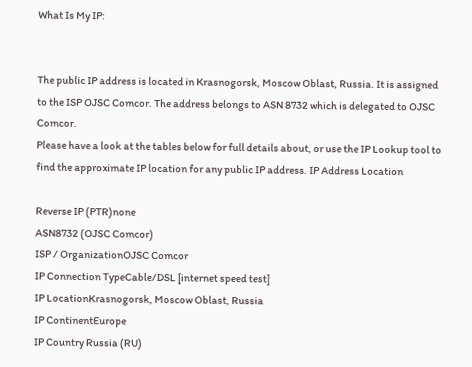What Is My IP:


The public IP address is located in Krasnogorsk, Moscow Oblast, Russia. It is assigned to the ISP OJSC Comcor. The address belongs to ASN 8732 which is delegated to OJSC Comcor.
Please have a look at the tables below for full details about, or use the IP Lookup tool to find the approximate IP location for any public IP address. IP Address Location

Reverse IP (PTR)none
ASN8732 (OJSC Comcor)
ISP / OrganizationOJSC Comcor
IP Connection TypeCable/DSL [internet speed test]
IP LocationKrasnogorsk, Moscow Oblast, Russia
IP ContinentEurope
IP Country Russia (RU)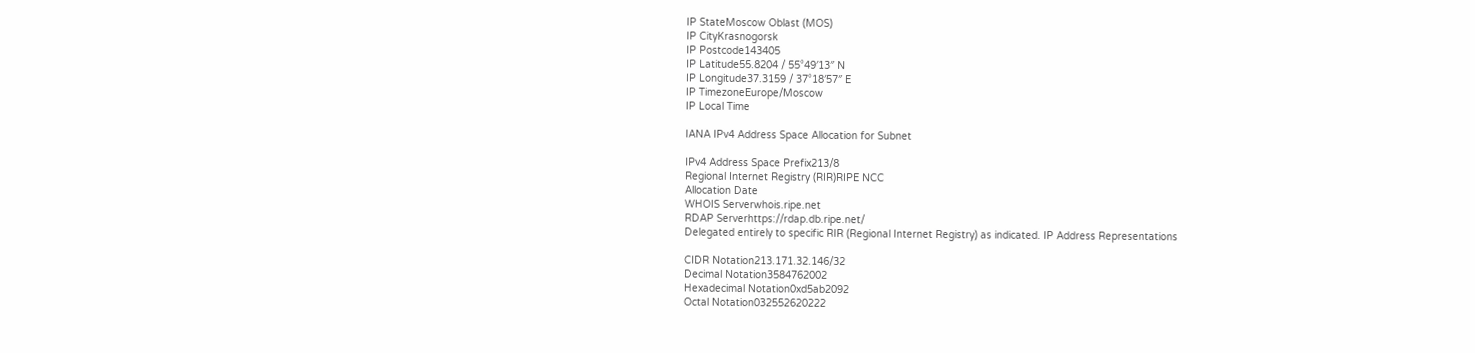IP StateMoscow Oblast (MOS)
IP CityKrasnogorsk
IP Postcode143405
IP Latitude55.8204 / 55°49′13″ N
IP Longitude37.3159 / 37°18′57″ E
IP TimezoneEurope/Moscow
IP Local Time

IANA IPv4 Address Space Allocation for Subnet

IPv4 Address Space Prefix213/8
Regional Internet Registry (RIR)RIPE NCC
Allocation Date
WHOIS Serverwhois.ripe.net
RDAP Serverhttps://rdap.db.ripe.net/
Delegated entirely to specific RIR (Regional Internet Registry) as indicated. IP Address Representations

CIDR Notation213.171.32.146/32
Decimal Notation3584762002
Hexadecimal Notation0xd5ab2092
Octal Notation032552620222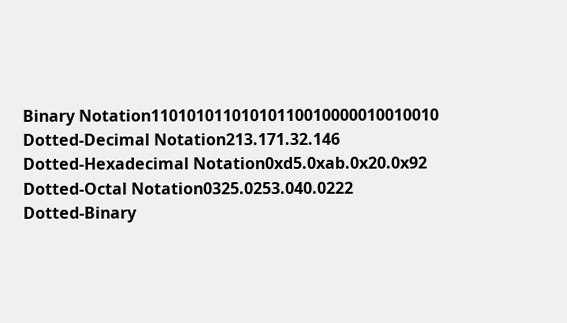Binary Notation11010101101010110010000010010010
Dotted-Decimal Notation213.171.32.146
Dotted-Hexadecimal Notation0xd5.0xab.0x20.0x92
Dotted-Octal Notation0325.0253.040.0222
Dotted-Binary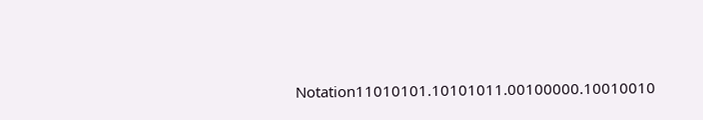Notation11010101.10101011.00100000.10010010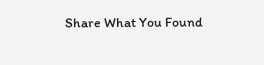Share What You Found